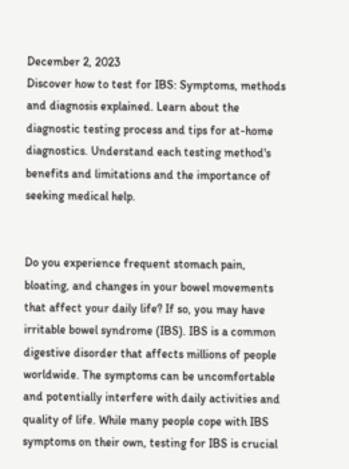December 2, 2023
Discover how to test for IBS: Symptoms, methods and diagnosis explained. Learn about the diagnostic testing process and tips for at-home diagnostics. Understand each testing method's benefits and limitations and the importance of seeking medical help.


Do you experience frequent stomach pain, bloating, and changes in your bowel movements that affect your daily life? If so, you may have irritable bowel syndrome (IBS). IBS is a common digestive disorder that affects millions of people worldwide. The symptoms can be uncomfortable and potentially interfere with daily activities and quality of life. While many people cope with IBS symptoms on their own, testing for IBS is crucial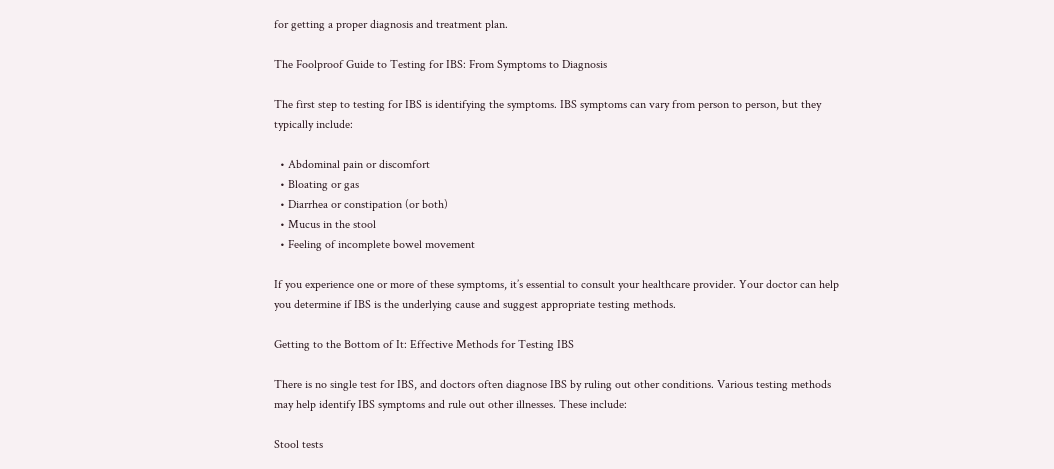for getting a proper diagnosis and treatment plan.

The Foolproof Guide to Testing for IBS: From Symptoms to Diagnosis

The first step to testing for IBS is identifying the symptoms. IBS symptoms can vary from person to person, but they typically include:

  • Abdominal pain or discomfort
  • Bloating or gas
  • Diarrhea or constipation (or both)
  • Mucus in the stool
  • Feeling of incomplete bowel movement

If you experience one or more of these symptoms, it’s essential to consult your healthcare provider. Your doctor can help you determine if IBS is the underlying cause and suggest appropriate testing methods.

Getting to the Bottom of It: Effective Methods for Testing IBS

There is no single test for IBS, and doctors often diagnose IBS by ruling out other conditions. Various testing methods may help identify IBS symptoms and rule out other illnesses. These include:

Stool tests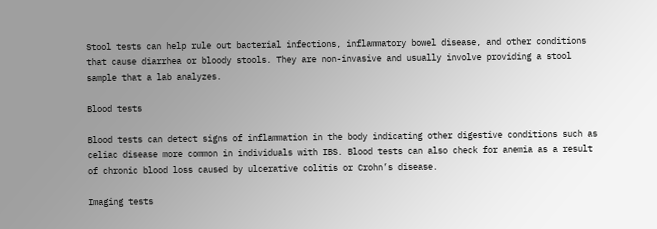Stool tests can help rule out bacterial infections, inflammatory bowel disease, and other conditions that cause diarrhea or bloody stools. They are non-invasive and usually involve providing a stool sample that a lab analyzes.

Blood tests

Blood tests can detect signs of inflammation in the body indicating other digestive conditions such as celiac disease more common in individuals with IBS. Blood tests can also check for anemia as a result of chronic blood loss caused by ulcerative colitis or Crohn’s disease.

Imaging tests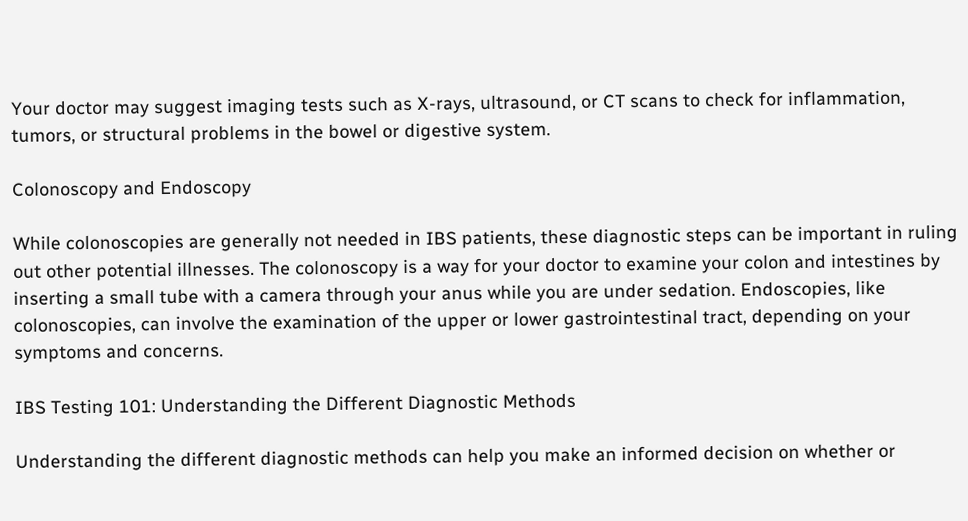Your doctor may suggest imaging tests such as X-rays, ultrasound, or CT scans to check for inflammation, tumors, or structural problems in the bowel or digestive system.

Colonoscopy and Endoscopy

While colonoscopies are generally not needed in IBS patients, these diagnostic steps can be important in ruling out other potential illnesses. The colonoscopy is a way for your doctor to examine your colon and intestines by inserting a small tube with a camera through your anus while you are under sedation. Endoscopies, like colonoscopies, can involve the examination of the upper or lower gastrointestinal tract, depending on your symptoms and concerns.

IBS Testing 101: Understanding the Different Diagnostic Methods

Understanding the different diagnostic methods can help you make an informed decision on whether or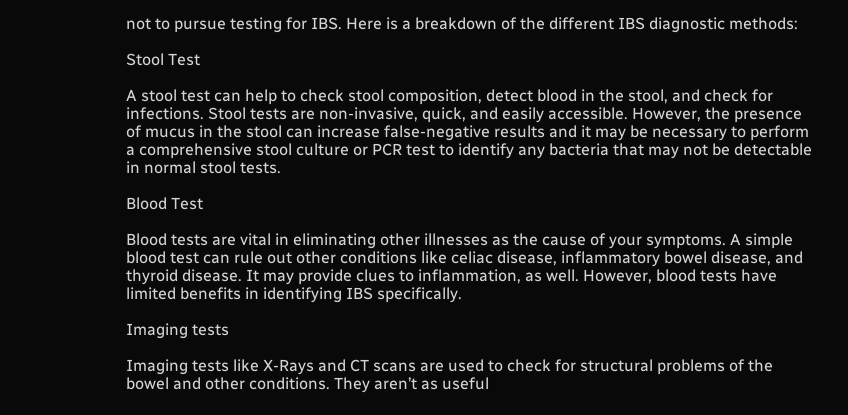not to pursue testing for IBS. Here is a breakdown of the different IBS diagnostic methods:

Stool Test

A stool test can help to check stool composition, detect blood in the stool, and check for infections. Stool tests are non-invasive, quick, and easily accessible. However, the presence of mucus in the stool can increase false-negative results and it may be necessary to perform a comprehensive stool culture or PCR test to identify any bacteria that may not be detectable in normal stool tests.

Blood Test

Blood tests are vital in eliminating other illnesses as the cause of your symptoms. A simple blood test can rule out other conditions like celiac disease, inflammatory bowel disease, and thyroid disease. It may provide clues to inflammation, as well. However, blood tests have limited benefits in identifying IBS specifically.

Imaging tests

Imaging tests like X-Rays and CT scans are used to check for structural problems of the bowel and other conditions. They aren’t as useful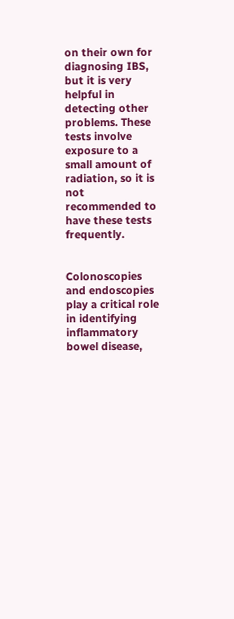on their own for diagnosing IBS, but it is very helpful in detecting other problems. These tests involve exposure to a small amount of radiation, so it is not recommended to have these tests frequently.


Colonoscopies and endoscopies play a critical role in identifying inflammatory bowel disease,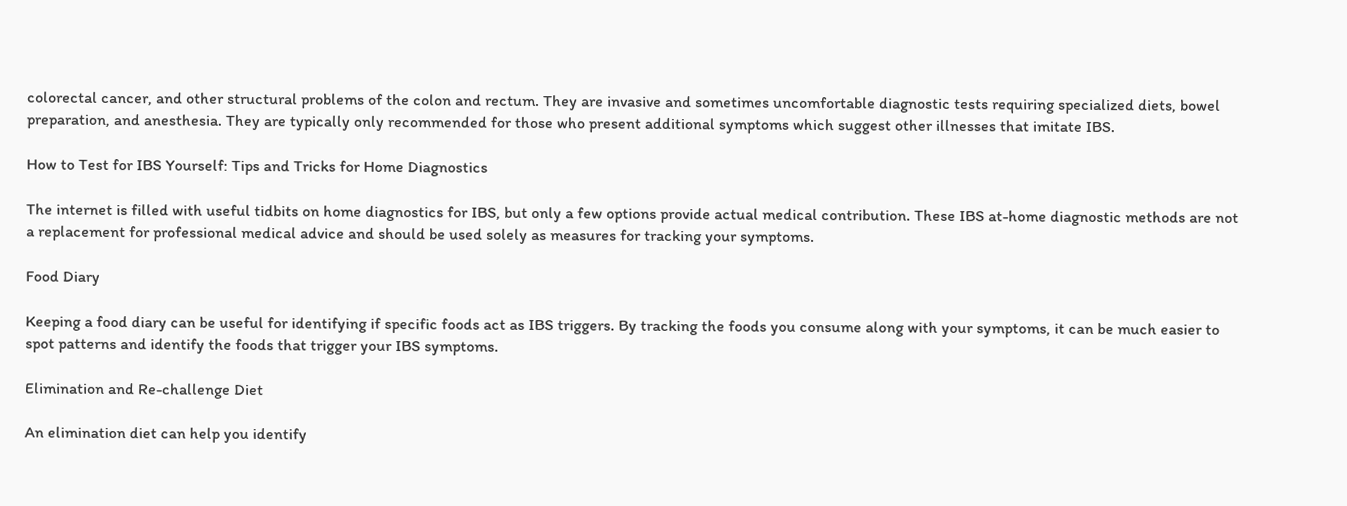colorectal cancer, and other structural problems of the colon and rectum. They are invasive and sometimes uncomfortable diagnostic tests requiring specialized diets, bowel preparation, and anesthesia. They are typically only recommended for those who present additional symptoms which suggest other illnesses that imitate IBS.

How to Test for IBS Yourself: Tips and Tricks for Home Diagnostics

The internet is filled with useful tidbits on home diagnostics for IBS, but only a few options provide actual medical contribution. These IBS at-home diagnostic methods are not a replacement for professional medical advice and should be used solely as measures for tracking your symptoms.

Food Diary

Keeping a food diary can be useful for identifying if specific foods act as IBS triggers. By tracking the foods you consume along with your symptoms, it can be much easier to spot patterns and identify the foods that trigger your IBS symptoms.

Elimination and Re-challenge Diet

An elimination diet can help you identify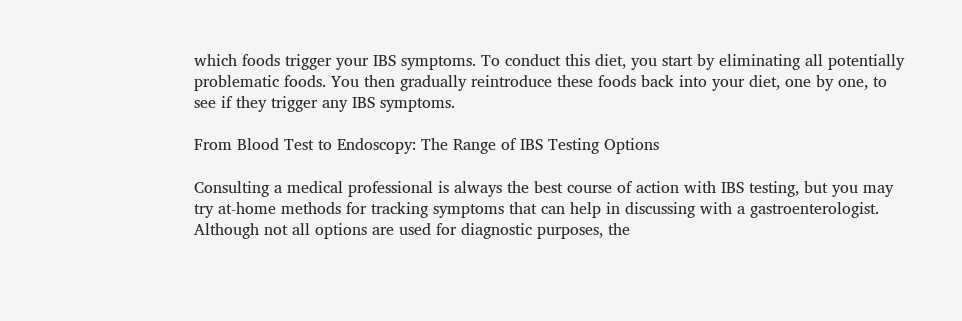which foods trigger your IBS symptoms. To conduct this diet, you start by eliminating all potentially problematic foods. You then gradually reintroduce these foods back into your diet, one by one, to see if they trigger any IBS symptoms.

From Blood Test to Endoscopy: The Range of IBS Testing Options

Consulting a medical professional is always the best course of action with IBS testing, but you may try at-home methods for tracking symptoms that can help in discussing with a gastroenterologist. Although not all options are used for diagnostic purposes, the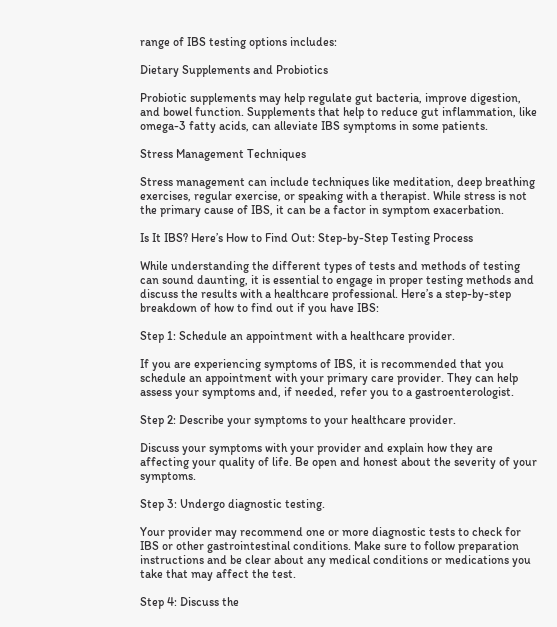range of IBS testing options includes:

Dietary Supplements and Probiotics

Probiotic supplements may help regulate gut bacteria, improve digestion, and bowel function. Supplements that help to reduce gut inflammation, like omega-3 fatty acids, can alleviate IBS symptoms in some patients.

Stress Management Techniques

Stress management can include techniques like meditation, deep breathing exercises, regular exercise, or speaking with a therapist. While stress is not the primary cause of IBS, it can be a factor in symptom exacerbation.

Is It IBS? Here’s How to Find Out: Step-by-Step Testing Process

While understanding the different types of tests and methods of testing can sound daunting, it is essential to engage in proper testing methods and discuss the results with a healthcare professional. Here’s a step-by-step breakdown of how to find out if you have IBS:

Step 1: Schedule an appointment with a healthcare provider.

If you are experiencing symptoms of IBS, it is recommended that you schedule an appointment with your primary care provider. They can help assess your symptoms and, if needed, refer you to a gastroenterologist.

Step 2: Describe your symptoms to your healthcare provider.

Discuss your symptoms with your provider and explain how they are affecting your quality of life. Be open and honest about the severity of your symptoms.

Step 3: Undergo diagnostic testing.

Your provider may recommend one or more diagnostic tests to check for IBS or other gastrointestinal conditions. Make sure to follow preparation instructions and be clear about any medical conditions or medications you take that may affect the test.

Step 4: Discuss the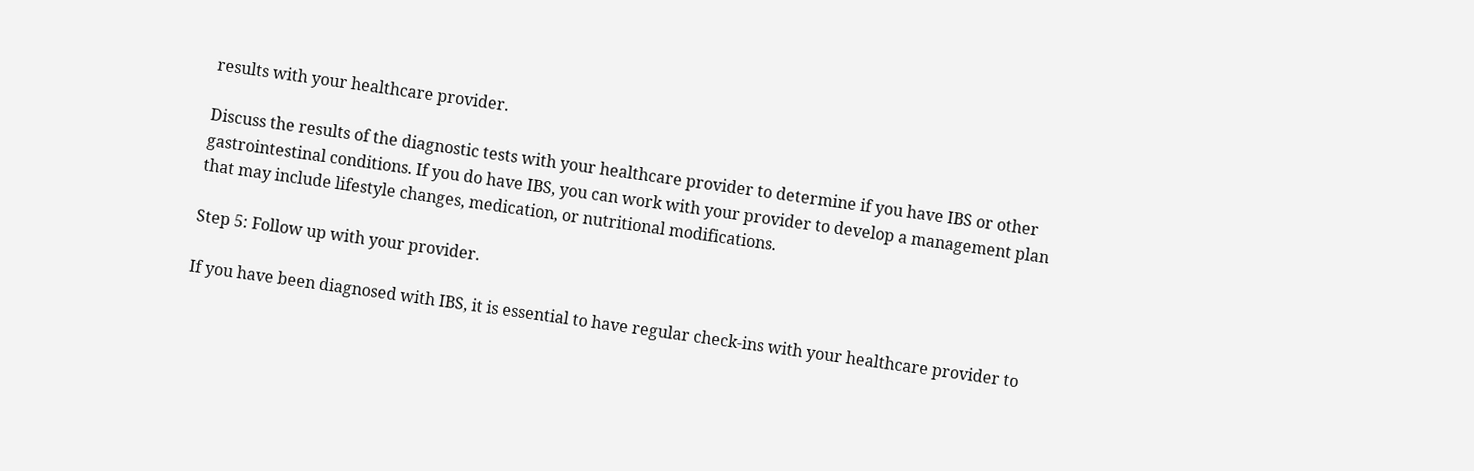results with your healthcare provider.

Discuss the results of the diagnostic tests with your healthcare provider to determine if you have IBS or other gastrointestinal conditions. If you do have IBS, you can work with your provider to develop a management plan that may include lifestyle changes, medication, or nutritional modifications.

Step 5: Follow up with your provider.

If you have been diagnosed with IBS, it is essential to have regular check-ins with your healthcare provider to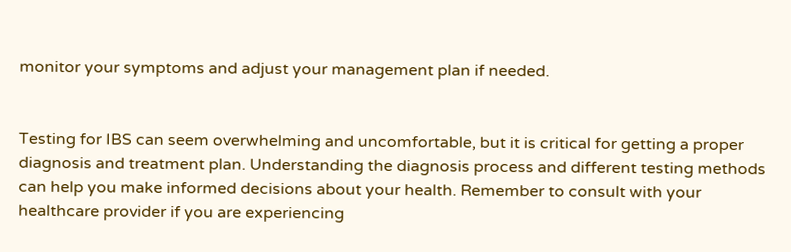monitor your symptoms and adjust your management plan if needed.


Testing for IBS can seem overwhelming and uncomfortable, but it is critical for getting a proper diagnosis and treatment plan. Understanding the diagnosis process and different testing methods can help you make informed decisions about your health. Remember to consult with your healthcare provider if you are experiencing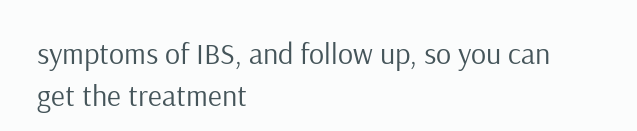symptoms of IBS, and follow up, so you can get the treatment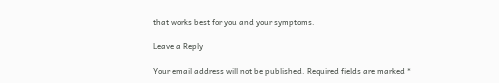that works best for you and your symptoms.

Leave a Reply

Your email address will not be published. Required fields are marked *